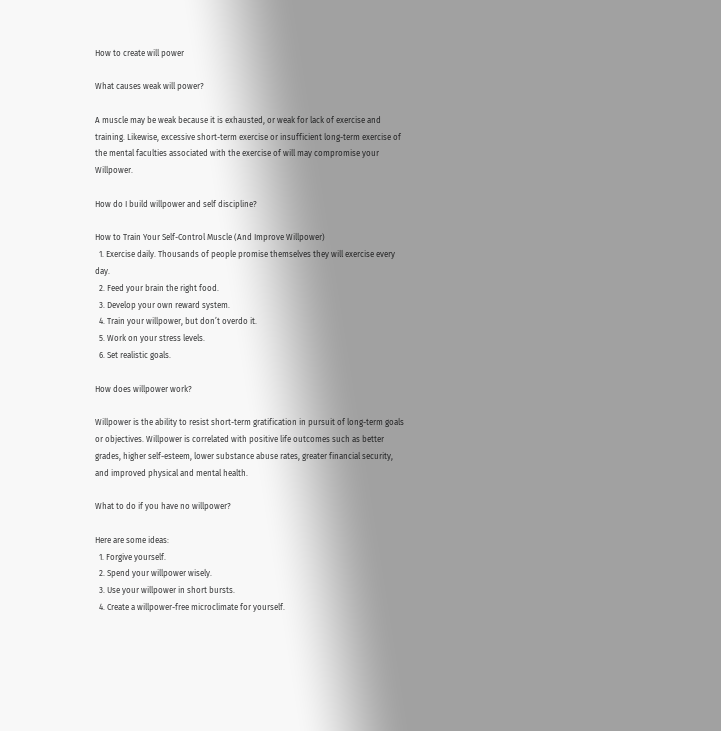How to create will power

What causes weak will power?

A muscle may be weak because it is exhausted, or weak for lack of exercise and training. Likewise, excessive short-term exercise or insufficient long-term exercise of the mental faculties associated with the exercise of will may compromise your Willpower.

How do I build willpower and self discipline?

How to Train Your Self-Control Muscle (And Improve Willpower)
  1. Exercise daily. Thousands of people promise themselves they will exercise every day.
  2. Feed your brain the right food.
  3. Develop your own reward system.
  4. Train your willpower, but don’t overdo it.
  5. Work on your stress levels.
  6. Set realistic goals.

How does willpower work?

Willpower is the ability to resist short-term gratification in pursuit of long-term goals or objectives. Willpower is correlated with positive life outcomes such as better grades, higher self-esteem, lower substance abuse rates, greater financial security, and improved physical and mental health.

What to do if you have no willpower?

Here are some ideas:
  1. Forgive yourself.
  2. Spend your willpower wisely.
  3. Use your willpower in short bursts.
  4. Create a willpower-free microclimate for yourself.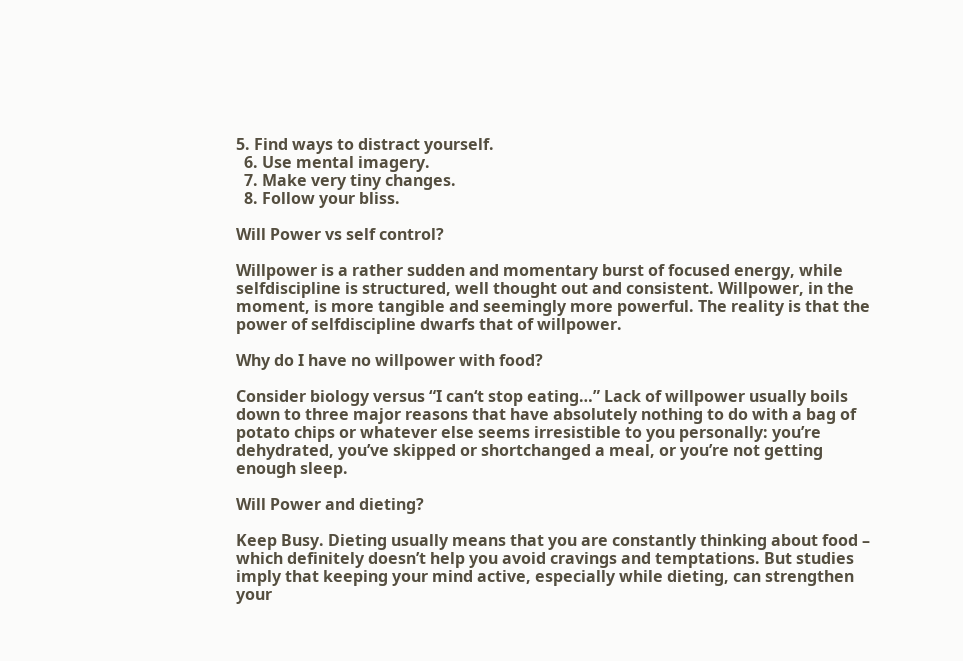5. Find ways to distract yourself.
  6. Use mental imagery.
  7. Make very tiny changes.
  8. Follow your bliss.

Will Power vs self control?

Willpower is a rather sudden and momentary burst of focused energy, while selfdiscipline is structured, well thought out and consistent. Willpower, in the moment, is more tangible and seemingly more powerful. The reality is that the power of selfdiscipline dwarfs that of willpower.

Why do I have no willpower with food?

Consider biology versus “I can‘t stop eating…” Lack of willpower usually boils down to three major reasons that have absolutely nothing to do with a bag of potato chips or whatever else seems irresistible to you personally: you’re dehydrated, you’ve skipped or shortchanged a meal, or you’re not getting enough sleep.

Will Power and dieting?

Keep Busy. Dieting usually means that you are constantly thinking about food – which definitely doesn’t help you avoid cravings and temptations. But studies imply that keeping your mind active, especially while dieting, can strengthen your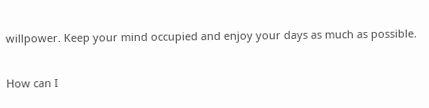willpower. Keep your mind occupied and enjoy your days as much as possible.

How can I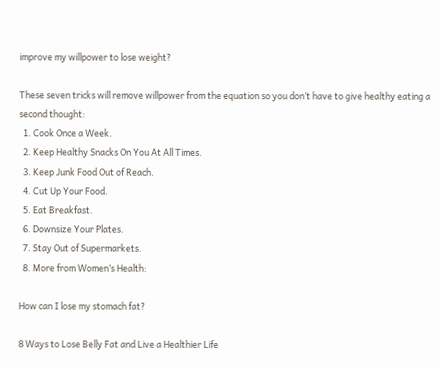improve my willpower to lose weight?

These seven tricks will remove willpower from the equation so you don’t have to give healthy eating a second thought:
  1. Cook Once a Week.
  2. Keep Healthy Snacks On You At All Times.
  3. Keep Junk Food Out of Reach.
  4. Cut Up Your Food.
  5. Eat Breakfast.
  6. Downsize Your Plates.
  7. Stay Out of Supermarkets.
  8. More from Women’s Health:

How can I lose my stomach fat?

8 Ways to Lose Belly Fat and Live a Healthier Life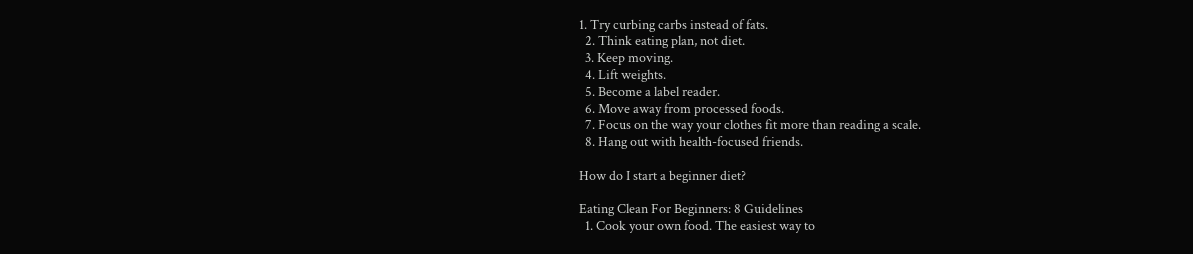1. Try curbing carbs instead of fats.
  2. Think eating plan, not diet.
  3. Keep moving.
  4. Lift weights.
  5. Become a label reader.
  6. Move away from processed foods.
  7. Focus on the way your clothes fit more than reading a scale.
  8. Hang out with health-focused friends.

How do I start a beginner diet?

Eating Clean For Beginners: 8 Guidelines
  1. Cook your own food. The easiest way to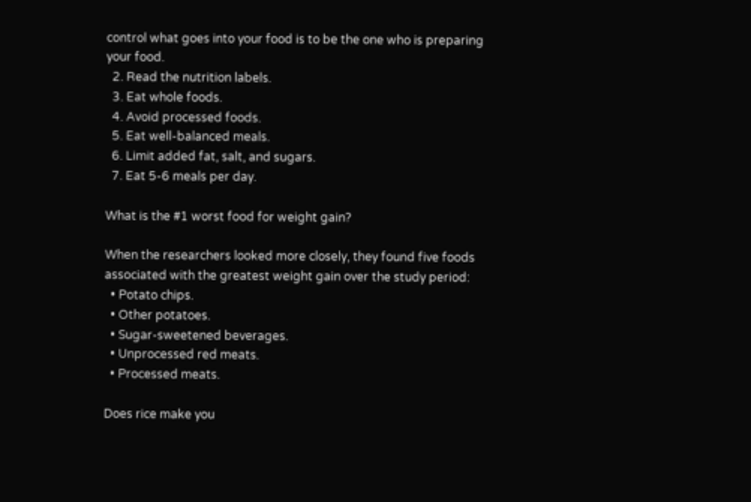control what goes into your food is to be the one who is preparing your food.
  2. Read the nutrition labels.
  3. Eat whole foods.
  4. Avoid processed foods.
  5. Eat well-balanced meals.
  6. Limit added fat, salt, and sugars.
  7. Eat 5-6 meals per day.

What is the #1 worst food for weight gain?

When the researchers looked more closely, they found five foods associated with the greatest weight gain over the study period:
  • Potato chips.
  • Other potatoes.
  • Sugar-sweetened beverages.
  • Unprocessed red meats.
  • Processed meats.

Does rice make you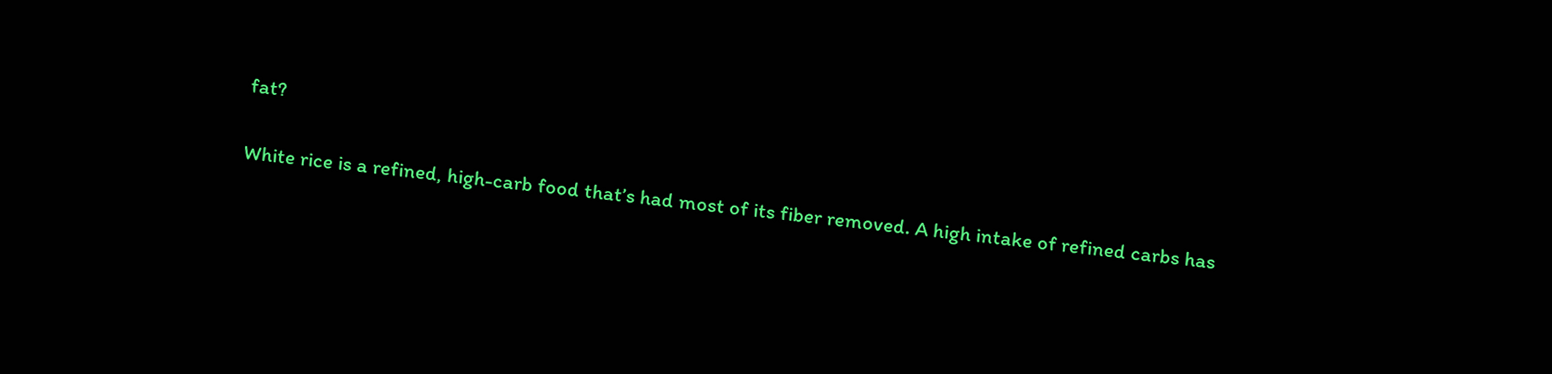fat?

White rice is a refined, high-carb food that’s had most of its fiber removed. A high intake of refined carbs has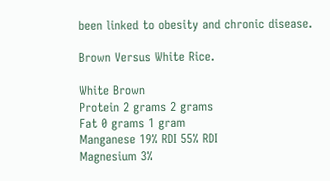been linked to obesity and chronic disease.

Brown Versus White Rice.

White Brown
Protein 2 grams 2 grams
Fat 0 grams 1 gram
Manganese 19% RDI 55% RDI
Magnesium 3%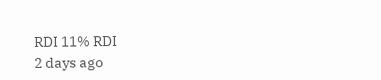RDI 11% RDI
2 days ago